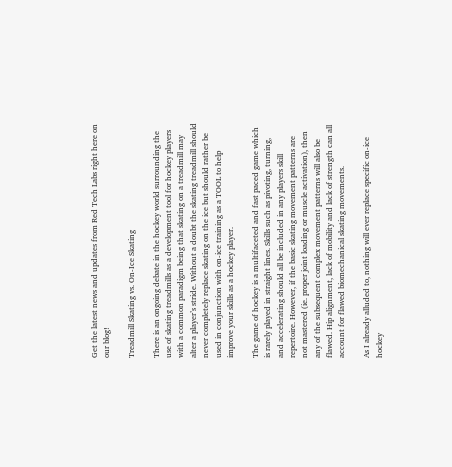Get the latest news and updates from Red Tech Labs right here on our blog!

Treadmill Skating vs. On-Ice Skating

There is an ongoing debate in the hockey world surrounding the use of skating treadmills as a development tool for hockey players with a common paradigm being that skating on a treadmill may alter a player’s stride. Without a doubt the skating treadmill should never completely replace skating on the ice but should rather be used in conjunction with on-ice training as a TOOL to help improve your skills as a hockey player.

The game of hockey is a multifaceted and fast paced game which is rarely played in straight lines. Skills such as pivoting, turning, and accelerating should all be included in any players skill repertoire. However, if the basic skating movement patterns are not mastered (ie. proper joint loading or muscle activation), then any of the subsequent complex movement patterns will also be flawed. Hip alignment, lack of mobility and lack of strength can all account for flawed biomechanical skating movements.

As I already alluded to, nothing will ever replace specific on-ice hockey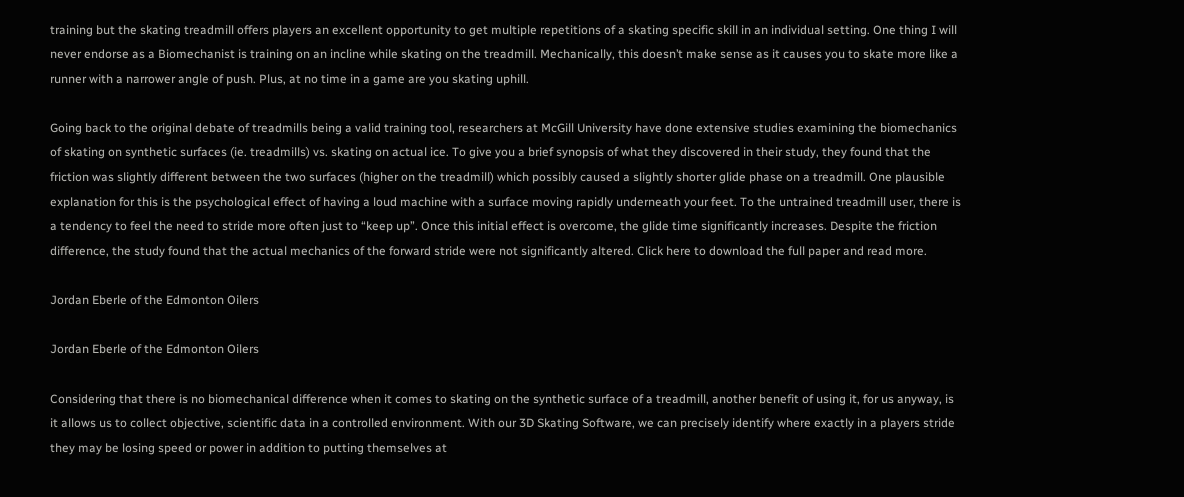training but the skating treadmill offers players an excellent opportunity to get multiple repetitions of a skating specific skill in an individual setting. One thing I will never endorse as a Biomechanist is training on an incline while skating on the treadmill. Mechanically, this doesn’t make sense as it causes you to skate more like a runner with a narrower angle of push. Plus, at no time in a game are you skating uphill.

Going back to the original debate of treadmills being a valid training tool, researchers at McGill University have done extensive studies examining the biomechanics of skating on synthetic surfaces (ie. treadmills) vs. skating on actual ice. To give you a brief synopsis of what they discovered in their study, they found that the friction was slightly different between the two surfaces (higher on the treadmill) which possibly caused a slightly shorter glide phase on a treadmill. One plausible explanation for this is the psychological effect of having a loud machine with a surface moving rapidly underneath your feet. To the untrained treadmill user, there is a tendency to feel the need to stride more often just to “keep up”. Once this initial effect is overcome, the glide time significantly increases. Despite the friction difference, the study found that the actual mechanics of the forward stride were not significantly altered. Click here to download the full paper and read more.

Jordan Eberle of the Edmonton Oilers

Jordan Eberle of the Edmonton Oilers

Considering that there is no biomechanical difference when it comes to skating on the synthetic surface of a treadmill, another benefit of using it, for us anyway, is it allows us to collect objective, scientific data in a controlled environment. With our 3D Skating Software, we can precisely identify where exactly in a players stride they may be losing speed or power in addition to putting themselves at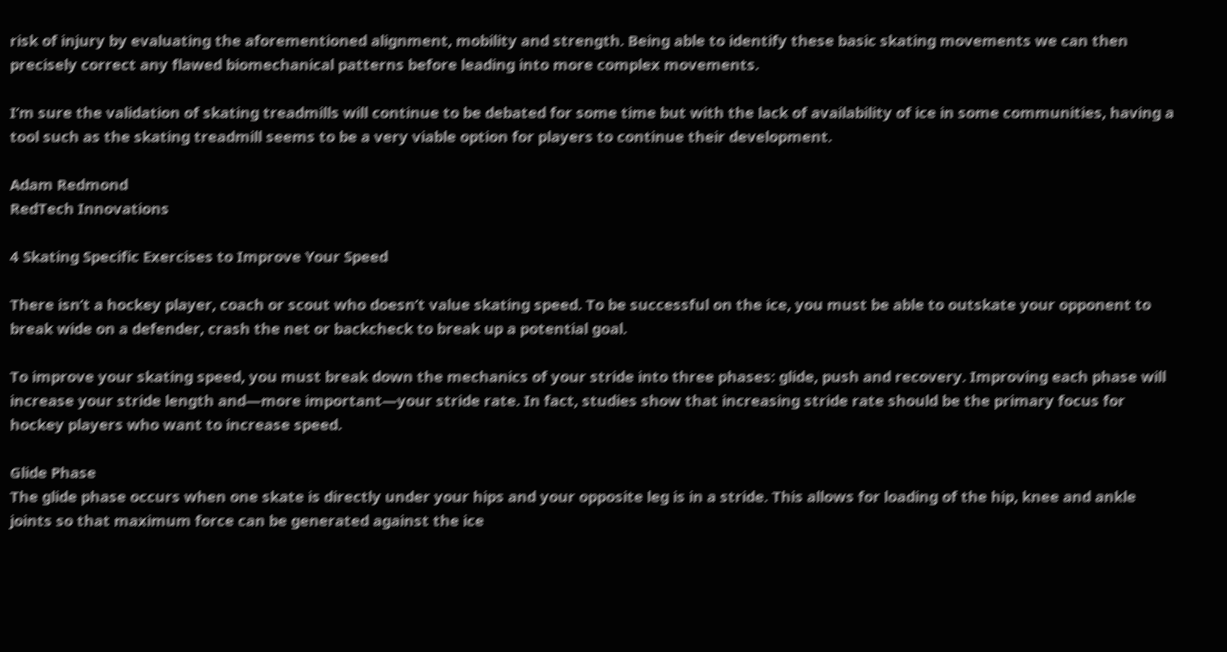risk of injury by evaluating the aforementioned alignment, mobility and strength. Being able to identify these basic skating movements we can then precisely correct any flawed biomechanical patterns before leading into more complex movements.

I’m sure the validation of skating treadmills will continue to be debated for some time but with the lack of availability of ice in some communities, having a tool such as the skating treadmill seems to be a very viable option for players to continue their development.

Adam Redmond
RedTech Innovations

4 Skating Specific Exercises to Improve Your Speed

There isn’t a hockey player, coach or scout who doesn’t value skating speed. To be successful on the ice, you must be able to outskate your opponent to break wide on a defender, crash the net or backcheck to break up a potential goal.

To improve your skating speed, you must break down the mechanics of your stride into three phases: glide, push and recovery. Improving each phase will increase your stride length and—more important—your stride rate. In fact, studies show that increasing stride rate should be the primary focus for hockey players who want to increase speed.

Glide Phase
The glide phase occurs when one skate is directly under your hips and your opposite leg is in a stride. This allows for loading of the hip, knee and ankle joints so that maximum force can be generated against the ice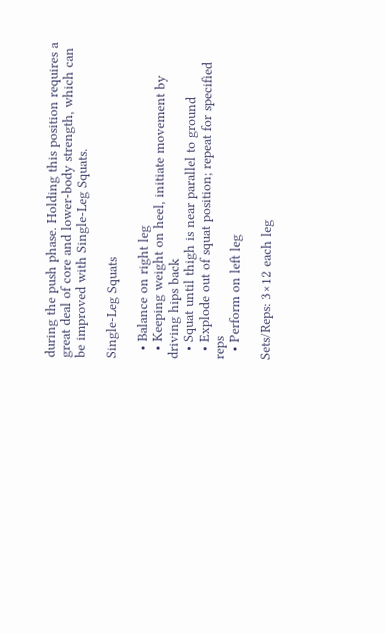during the push phase. Holding this position requires a great deal of core and lower-body strength, which can be improved with Single-Leg Squats.

Single-Leg Squats

  • Balance on right leg
  • Keeping weight on heel, initiate movement by driving hips back
  • Squat until thigh is near parallel to ground
  • Explode out of squat position; repeat for specified reps
  • Perform on left leg

Sets/Reps: 3×12 each leg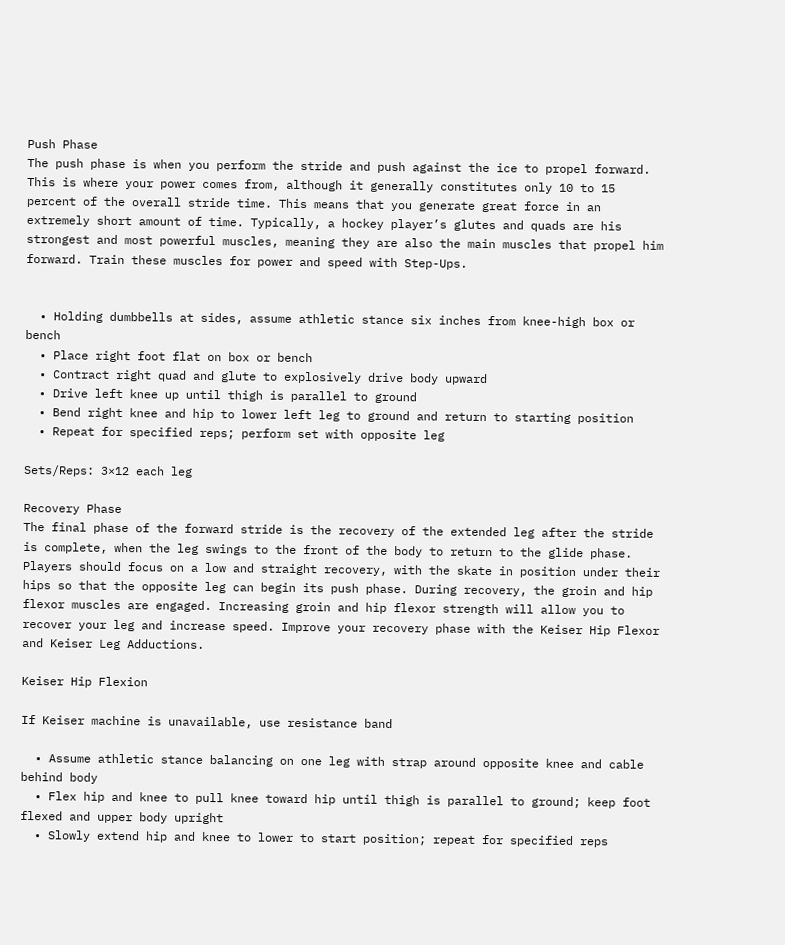Push Phase
The push phase is when you perform the stride and push against the ice to propel forward. This is where your power comes from, although it generally constitutes only 10 to 15 percent of the overall stride time. This means that you generate great force in an extremely short amount of time. Typically, a hockey player’s glutes and quads are his strongest and most powerful muscles, meaning they are also the main muscles that propel him forward. Train these muscles for power and speed with Step-Ups.


  • Holding dumbbells at sides, assume athletic stance six inches from knee-high box or bench
  • Place right foot flat on box or bench
  • Contract right quad and glute to explosively drive body upward
  • Drive left knee up until thigh is parallel to ground
  • Bend right knee and hip to lower left leg to ground and return to starting position
  • Repeat for specified reps; perform set with opposite leg

Sets/Reps: 3×12 each leg

Recovery Phase
The final phase of the forward stride is the recovery of the extended leg after the stride is complete, when the leg swings to the front of the body to return to the glide phase. Players should focus on a low and straight recovery, with the skate in position under their hips so that the opposite leg can begin its push phase. During recovery, the groin and hip flexor muscles are engaged. Increasing groin and hip flexor strength will allow you to recover your leg and increase speed. Improve your recovery phase with the Keiser Hip Flexor and Keiser Leg Adductions.

Keiser Hip Flexion

If Keiser machine is unavailable, use resistance band

  • Assume athletic stance balancing on one leg with strap around opposite knee and cable behind body
  • Flex hip and knee to pull knee toward hip until thigh is parallel to ground; keep foot flexed and upper body upright
  • Slowly extend hip and knee to lower to start position; repeat for specified reps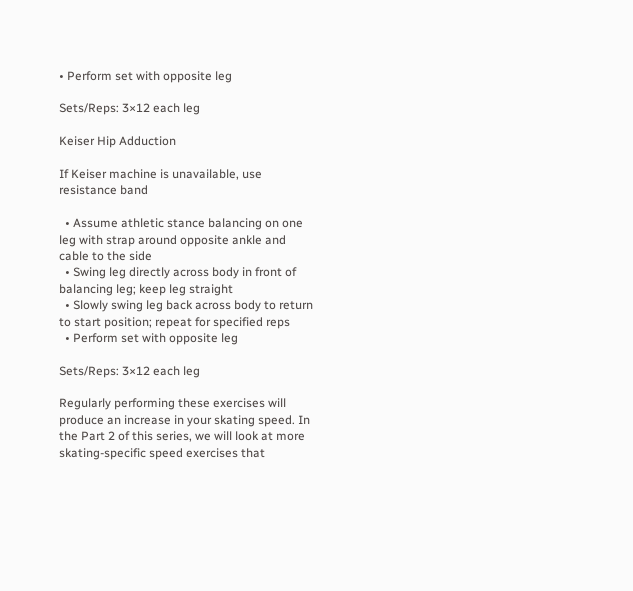• Perform set with opposite leg

Sets/Reps: 3×12 each leg

Keiser Hip Adduction

If Keiser machine is unavailable, use resistance band

  • Assume athletic stance balancing on one leg with strap around opposite ankle and cable to the side
  • Swing leg directly across body in front of balancing leg; keep leg straight
  • Slowly swing leg back across body to return to start position; repeat for specified reps
  • Perform set with opposite leg

Sets/Reps: 3×12 each leg

Regularly performing these exercises will produce an increase in your skating speed. In the Part 2 of this series, we will look at more skating-specific speed exercises that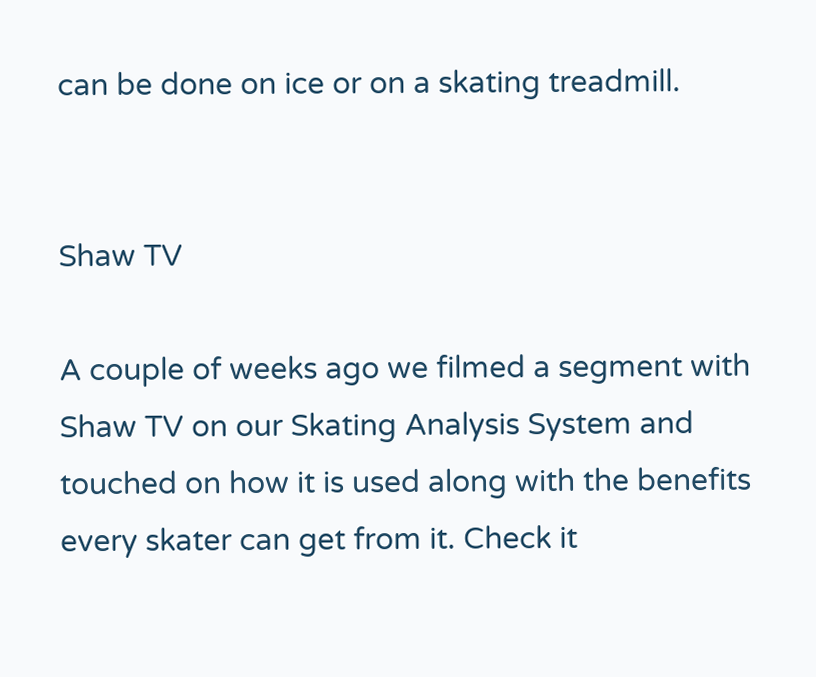can be done on ice or on a skating treadmill.


Shaw TV

A couple of weeks ago we filmed a segment with Shaw TV on our Skating Analysis System and touched on how it is used along with the benefits every skater can get from it. Check it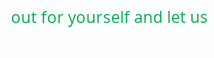out for yourself and let us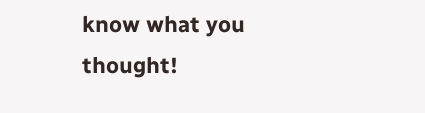know what you thought!